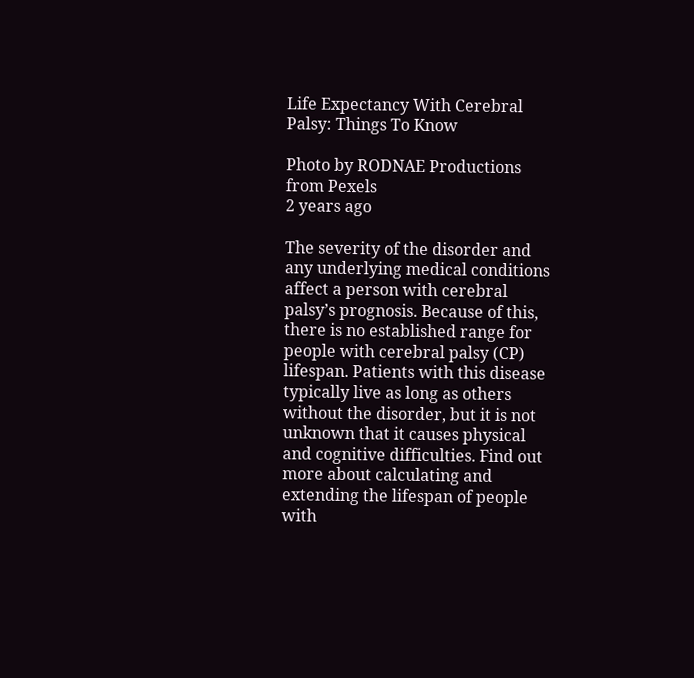Life Expectancy With Cerebral Palsy: Things To Know

Photo by RODNAE Productions from Pexels
2 years ago

The severity of the disorder and any underlying medical conditions affect a person with cerebral palsy’s prognosis. Because of this, there is no established range for people with cerebral palsy (CP) lifespan. Patients with this disease typically live as long as others without the disorder, but it is not unknown that it causes physical and cognitive difficulties. Find out more about calculating and extending the lifespan of people with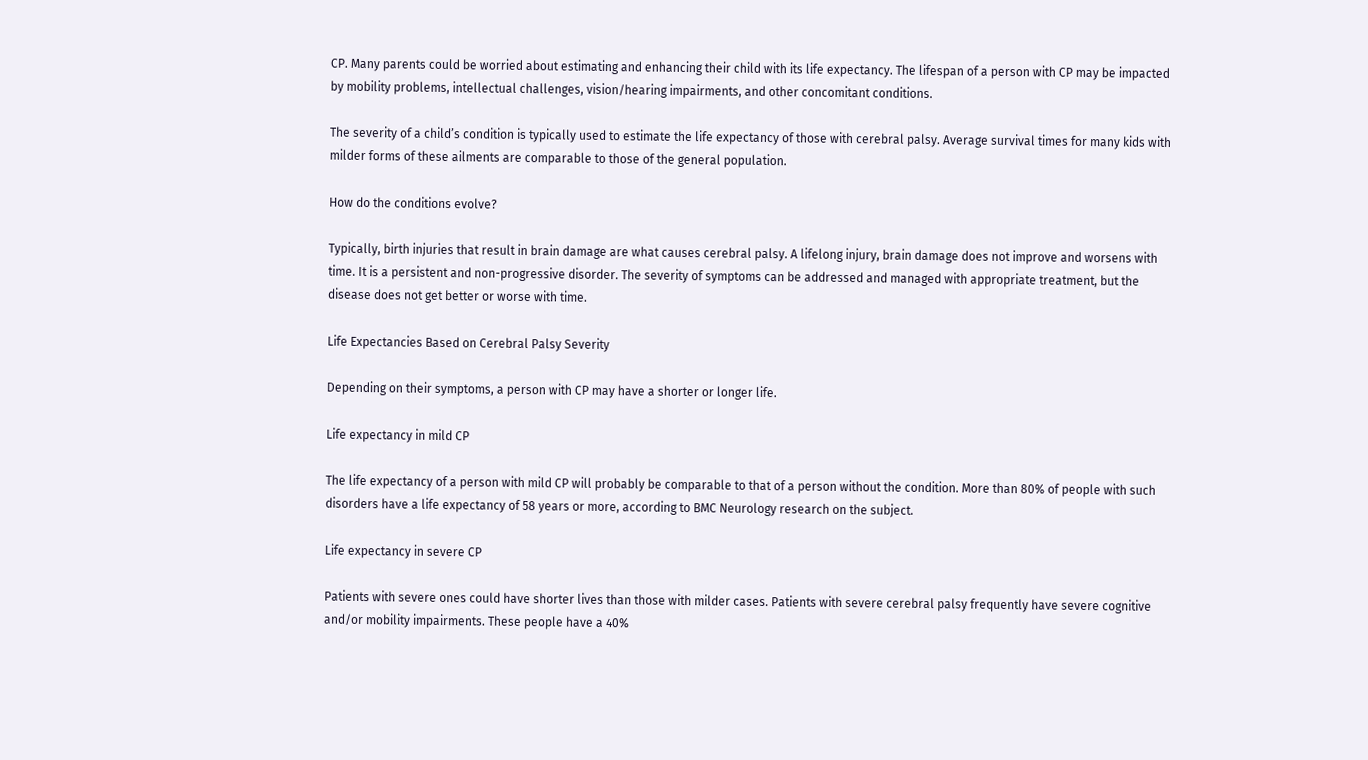CP. Many parents could be worried about estimating and enhancing their child with its life expectancy. The lifespan of a person with CP may be impacted by mobility problems, intellectual challenges, vision/hearing impairments, and other concomitant conditions.

The severity of a child’s condition is typically used to estimate the life expectancy of those with cerebral palsy. Average survival times for many kids with milder forms of these ailments are comparable to those of the general population.

How do the conditions evolve?

Typically, birth injuries that result in brain damage are what causes cerebral palsy. A lifelong injury, brain damage does not improve and worsens with time. It is a persistent and non-progressive disorder. The severity of symptoms can be addressed and managed with appropriate treatment, but the disease does not get better or worse with time.

Life Expectancies Based on Cerebral Palsy Severity

Depending on their symptoms, a person with CP may have a shorter or longer life.

Life expectancy in mild CP

The life expectancy of a person with mild CP will probably be comparable to that of a person without the condition. More than 80% of people with such disorders have a life expectancy of 58 years or more, according to BMC Neurology research on the subject.

Life expectancy in severe CP

Patients with severe ones could have shorter lives than those with milder cases. Patients with severe cerebral palsy frequently have severe cognitive and/or mobility impairments. These people have a 40%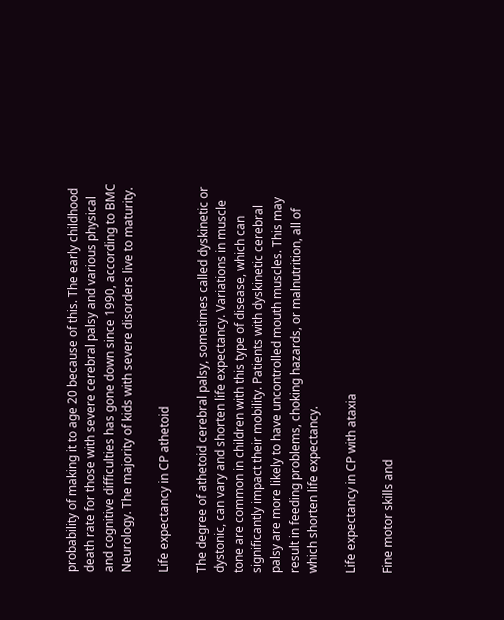probability of making it to age 20 because of this. The early childhood death rate for those with severe cerebral palsy and various physical and cognitive difficulties has gone down since 1990, according to BMC Neurology. The majority of kids with severe disorders live to maturity.

Life expectancy in CP athetoid

The degree of athetoid cerebral palsy, sometimes called dyskinetic or dystonic, can vary and shorten life expectancy. Variations in muscle tone are common in children with this type of disease, which can significantly impact their mobility. Patients with dyskinetic cerebral palsy are more likely to have uncontrolled mouth muscles. This may result in feeding problems, choking hazards, or malnutrition, all of which shorten life expectancy.

Life expectancy in CP with ataxia

Fine motor skills and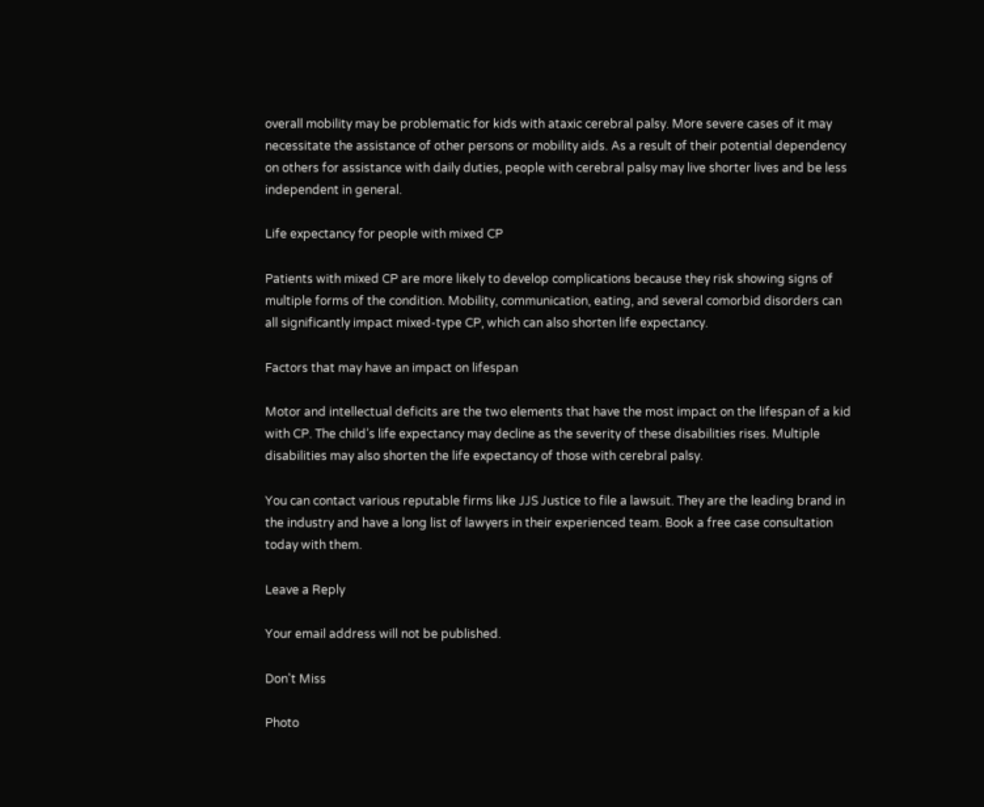overall mobility may be problematic for kids with ataxic cerebral palsy. More severe cases of it may necessitate the assistance of other persons or mobility aids. As a result of their potential dependency on others for assistance with daily duties, people with cerebral palsy may live shorter lives and be less independent in general.

Life expectancy for people with mixed CP

Patients with mixed CP are more likely to develop complications because they risk showing signs of multiple forms of the condition. Mobility, communication, eating, and several comorbid disorders can all significantly impact mixed-type CP, which can also shorten life expectancy.

Factors that may have an impact on lifespan

Motor and intellectual deficits are the two elements that have the most impact on the lifespan of a kid with CP. The child’s life expectancy may decline as the severity of these disabilities rises. Multiple disabilities may also shorten the life expectancy of those with cerebral palsy.

You can contact various reputable firms like JJS Justice to file a lawsuit. They are the leading brand in the industry and have a long list of lawyers in their experienced team. Book a free case consultation today with them.

Leave a Reply

Your email address will not be published.

Don't Miss

Photo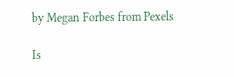by Megan Forbes from Pexels

Is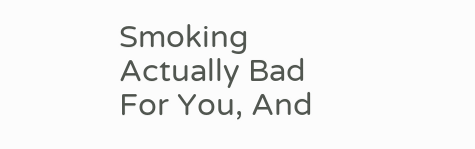Smoking Actually Bad For You, And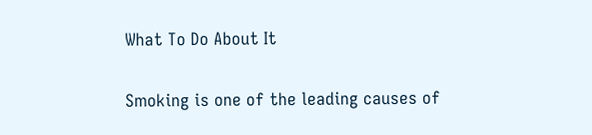What To Do About It

Smoking is one of the leading causes of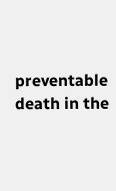preventable death in the